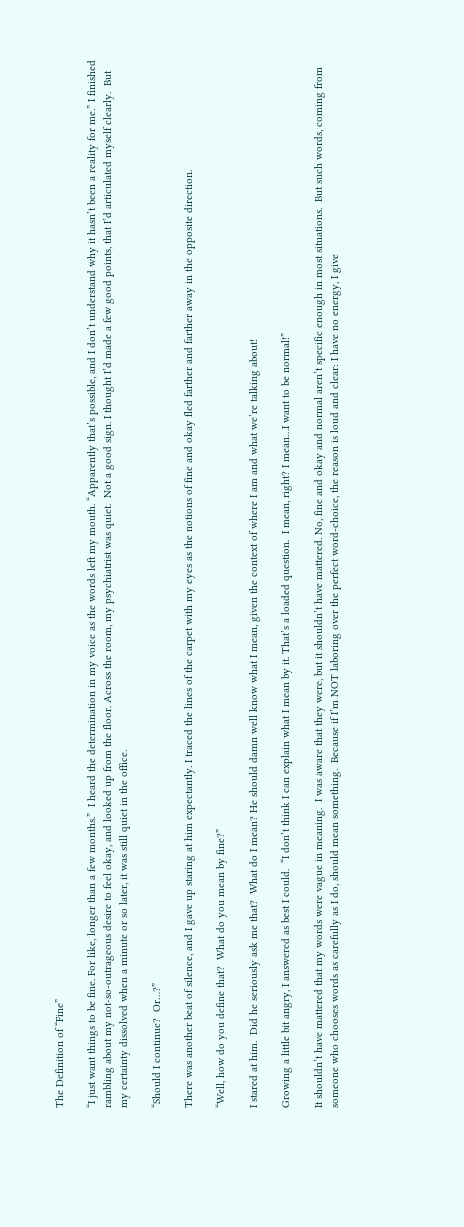The Definition of “Fine”

“I just want things to be fine. For like, longer than a few months.”  I heard the determination in my voice as the words left my mouth. “Apparently that’s possible, and I don’t understand why it hasn’t been a reality for me.” I finished rambling about my not-so-outrageous desire to feel okay, and looked up from the floor. Across the room, my psychiatrist was quiet.  Not a good sign. I thought I’d made a few good points, that I’d articulated myself clearly.  But my certainty dissolved when a minute or so later, it was still quiet in the office.

“Should I continue?  Or…?”

There was another beat of silence, and I gave up staring at him expectantly. I traced the lines of the carpet with my eyes as the notions of fine and okay fled farther and farther away in the opposite direction.

“Well, how do you define that?  What do you mean by fine?”

I stared at him.  Did he seriously ask me that?  What do I mean? He should damn well know what I mean, given the context of where I am and what we’re talking about!

Growing a little bit angry, I answered as best I could.  “I don’t think I can explain what I mean by it. That’s a loaded question.  I mean, right? I mean…I want to be normal!”

It shouldn’t have mattered that my words were vague in meaning.  I was aware that they were, but it shouldn’t have mattered. No, fine and okay and normal aren’t specific enough in most situations.  But such words, coming from someone who chooses words as carefully as I do, should mean something.  Because if I’m NOT laboring over the perfect word-choice, the reason is loud and clear: I have no energy, I give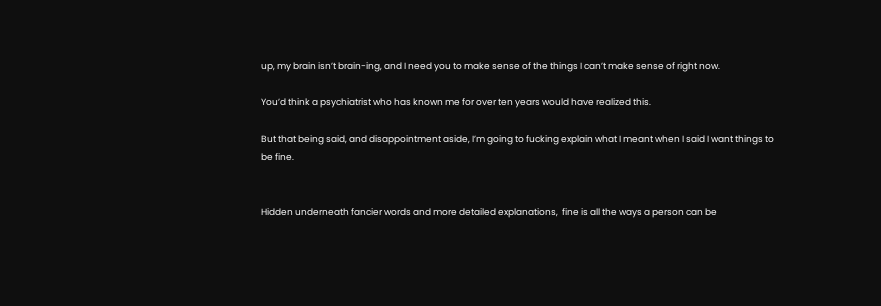up, my brain isn’t brain-ing, and I need you to make sense of the things I can’t make sense of right now.

You’d think a psychiatrist who has known me for over ten years would have realized this.

But that being said, and disappointment aside, I’m going to fucking explain what I meant when I said I want things to be fine.


Hidden underneath fancier words and more detailed explanations,  fine is all the ways a person can be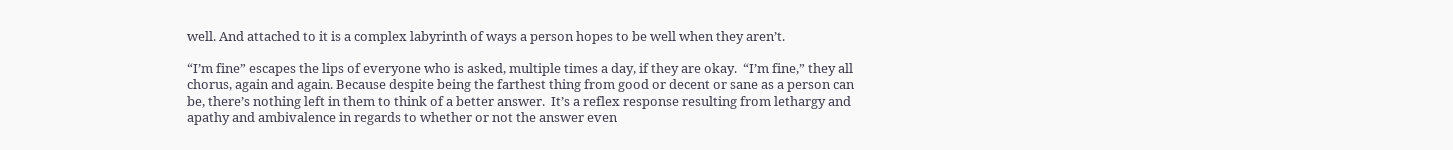well. And attached to it is a complex labyrinth of ways a person hopes to be well when they aren’t.

“I’m fine” escapes the lips of everyone who is asked, multiple times a day, if they are okay.  “I’m fine,” they all chorus, again and again. Because despite being the farthest thing from good or decent or sane as a person can be, there’s nothing left in them to think of a better answer.  It’s a reflex response resulting from lethargy and apathy and ambivalence in regards to whether or not the answer even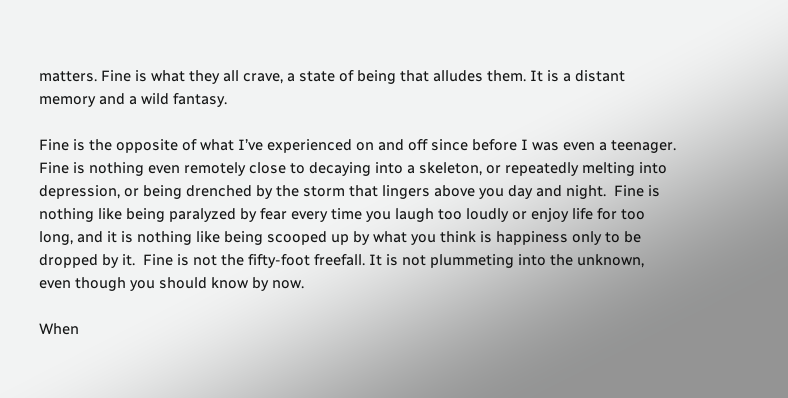matters. Fine is what they all crave, a state of being that alludes them. It is a distant memory and a wild fantasy.

Fine is the opposite of what I’ve experienced on and off since before I was even a teenager.  Fine is nothing even remotely close to decaying into a skeleton, or repeatedly melting into depression, or being drenched by the storm that lingers above you day and night.  Fine is nothing like being paralyzed by fear every time you laugh too loudly or enjoy life for too long, and it is nothing like being scooped up by what you think is happiness only to be dropped by it.  Fine is not the fifty-foot freefall. It is not plummeting into the unknown, even though you should know by now.

When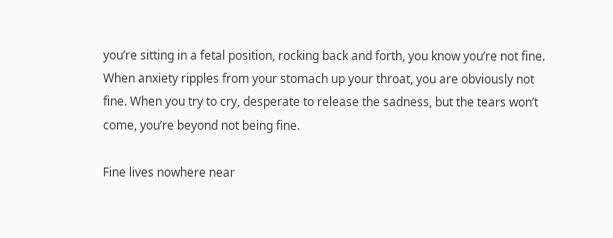you’re sitting in a fetal position, rocking back and forth, you know you’re not fine.  When anxiety ripples from your stomach up your throat, you are obviously not fine. When you try to cry, desperate to release the sadness, but the tears won’t come, you’re beyond not being fine.

Fine lives nowhere near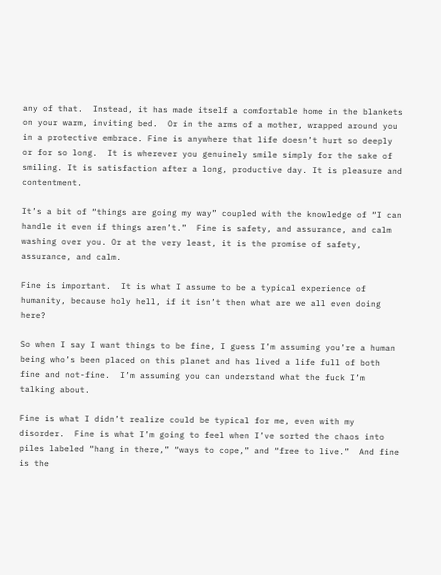any of that.  Instead, it has made itself a comfortable home in the blankets on your warm, inviting bed.  Or in the arms of a mother, wrapped around you in a protective embrace. Fine is anywhere that life doesn’t hurt so deeply or for so long.  It is wherever you genuinely smile simply for the sake of smiling. It is satisfaction after a long, productive day. It is pleasure and contentment.

It’s a bit of “things are going my way” coupled with the knowledge of “I can handle it even if things aren’t.”  Fine is safety, and assurance, and calm washing over you. Or at the very least, it is the promise of safety, assurance, and calm.

Fine is important.  It is what I assume to be a typical experience of humanity, because holy hell, if it isn’t then what are we all even doing here?

So when I say I want things to be fine, I guess I’m assuming you’re a human being who’s been placed on this planet and has lived a life full of both fine and not-fine.  I’m assuming you can understand what the fuck I’m talking about.

Fine is what I didn’t realize could be typical for me, even with my disorder.  Fine is what I’m going to feel when I’ve sorted the chaos into piles labeled “hang in there,” “ways to cope,” and “free to live.”  And fine is the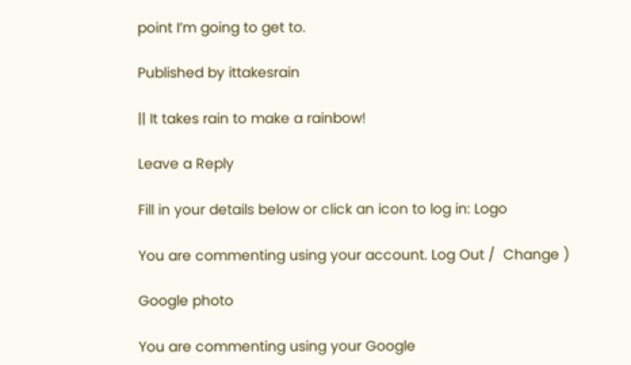point I’m going to get to.

Published by ittakesrain

|| It takes rain to make a rainbow!

Leave a Reply

Fill in your details below or click an icon to log in: Logo

You are commenting using your account. Log Out /  Change )

Google photo

You are commenting using your Google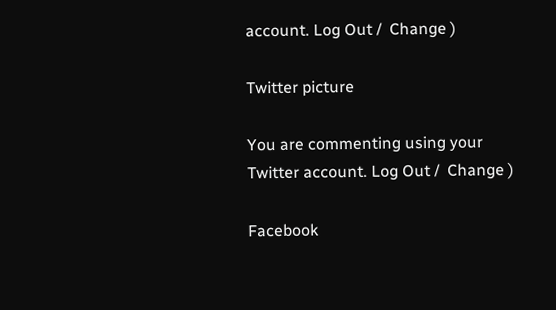account. Log Out /  Change )

Twitter picture

You are commenting using your Twitter account. Log Out /  Change )

Facebook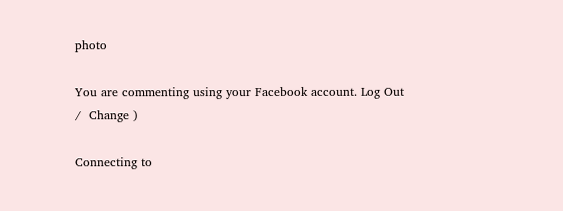photo

You are commenting using your Facebook account. Log Out /  Change )

Connecting to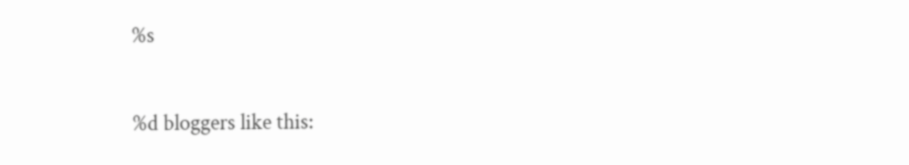%s

%d bloggers like this: